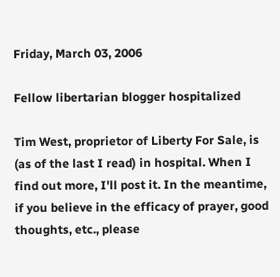Friday, March 03, 2006

Fellow libertarian blogger hospitalized

Tim West, proprietor of Liberty For Sale, is (as of the last I read) in hospital. When I find out more, I'll post it. In the meantime, if you believe in the efficacy of prayer, good thoughts, etc., please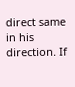direct same in his direction. If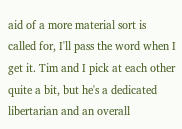aid of a more material sort is called for, I'll pass the word when I get it. Tim and I pick at each other quite a bit, but he's a dedicated libertarian and an overall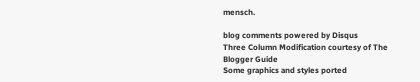mensch.

blog comments powered by Disqus
Three Column Modification courtesy of The Blogger Guide
Some graphics and styles ported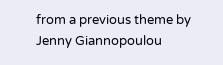from a previous theme by Jenny Giannopoulou